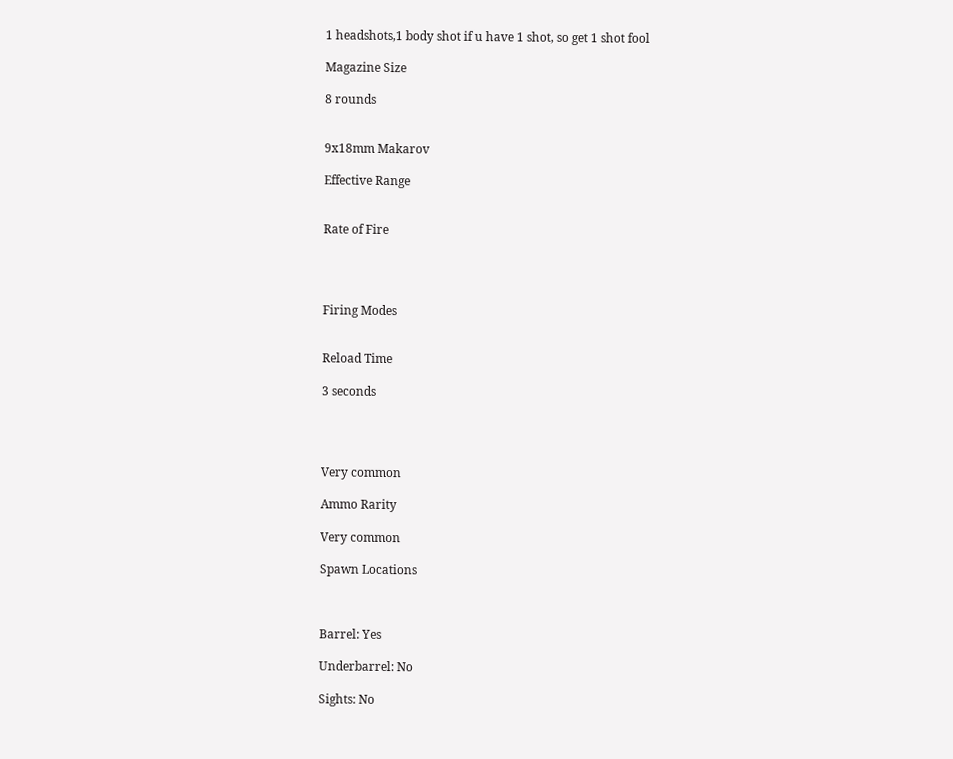1 headshots,1 body shot if u have 1 shot, so get 1 shot fool

Magazine Size

8 rounds


9x18mm Makarov

Effective Range


Rate of Fire




Firing Modes


Reload Time

3 seconds




Very common

Ammo Rarity

Very common

Spawn Locations



Barrel: Yes

Underbarrel: No

Sights: No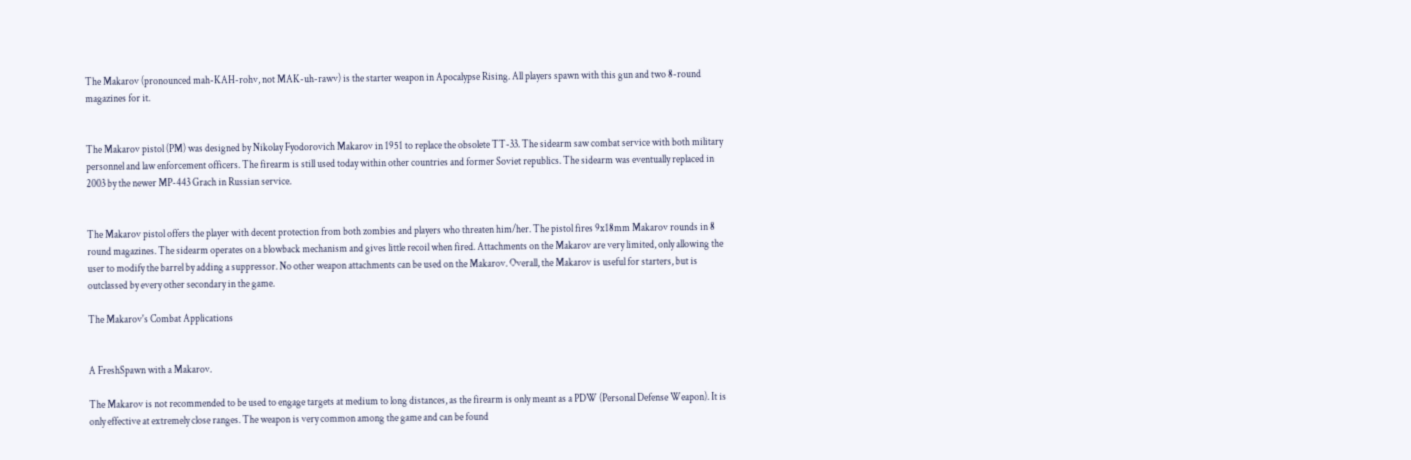The Makarov (pronounced mah-KAH-rohv, not MAK-uh-rawv) is the starter weapon in Apocalypse Rising. All players spawn with this gun and two 8-round magazines for it.


The Makarov pistol (PM) was designed by Nikolay Fyodorovich Makarov in 1951 to replace the obsolete TT-33. The sidearm saw combat service with both military personnel and law enforcement officers. The firearm is still used today within other countries and former Soviet republics. The sidearm was eventually replaced in 2003 by the newer MP-443 Grach in Russian service.


The Makarov pistol offers the player with decent protection from both zombies and players who threaten him/her. The pistol fires 9x18mm Makarov rounds in 8 round magazines. The sidearm operates on a blowback mechanism and gives little recoil when fired. Attachments on the Makarov are very limited, only allowing the user to modify the barrel by adding a suppressor. No other weapon attachments can be used on the Makarov. Overall, the Makarov is useful for starters, but is outclassed by every other secondary in the game.

The Makarov's Combat Applications


A FreshSpawn with a Makarov.

The Makarov is not recommended to be used to engage targets at medium to long distances, as the firearm is only meant as a PDW (Personal Defense Weapon). It is only effective at extremely close ranges. The weapon is very common among the game and can be found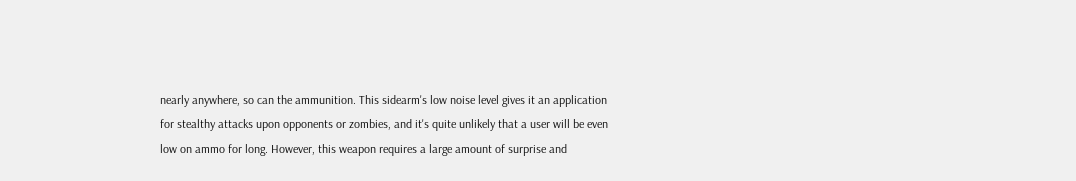nearly anywhere, so can the ammunition. This sidearm's low noise level gives it an application for stealthy attacks upon opponents or zombies, and it's quite unlikely that a user will be even low on ammo for long. However, this weapon requires a large amount of surprise and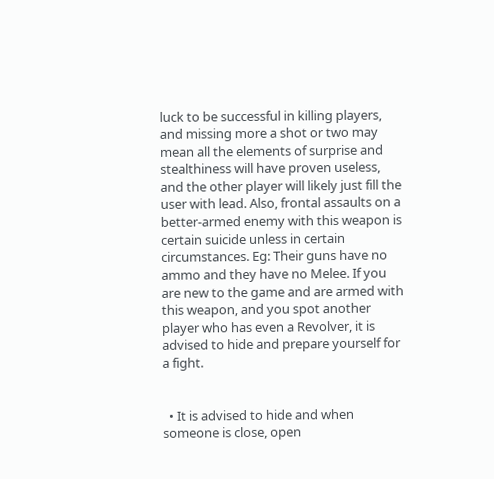luck to be successful in killing players, and missing more a shot or two may mean all the elements of surprise and stealthiness will have proven useless, and the other player will likely just fill the user with lead. Also, frontal assaults on a better-armed enemy with this weapon is certain suicide unless in certain circumstances. Eg: Their guns have no ammo and they have no Melee. If you are new to the game and are armed with this weapon, and you spot another player who has even a Revolver, it is advised to hide and prepare yourself for a fight.


  • It is advised to hide and when someone is close, open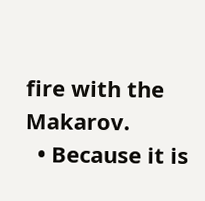fire with the Makarov.
  • Because it is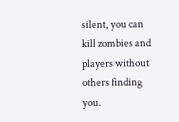silent, you can kill zombies and players without others finding you.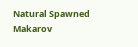Natural Spawned Makarov